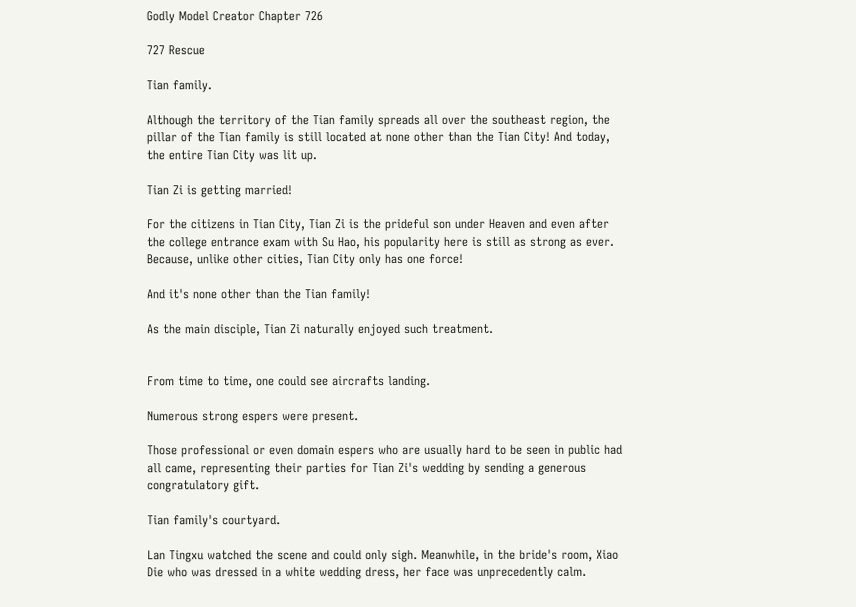Godly Model Creator Chapter 726

727 Rescue

Tian family.

Although the territory of the Tian family spreads all over the southeast region, the pillar of the Tian family is still located at none other than the Tian City! And today, the entire Tian City was lit up.

Tian Zi is getting married!

For the citizens in Tian City, Tian Zi is the prideful son under Heaven and even after the college entrance exam with Su Hao, his popularity here is still as strong as ever. Because, unlike other cities, Tian City only has one force!

And it's none other than the Tian family!

As the main disciple, Tian Zi naturally enjoyed such treatment.


From time to time, one could see aircrafts landing.

Numerous strong espers were present.

Those professional or even domain espers who are usually hard to be seen in public had all came, representing their parties for Tian Zi's wedding by sending a generous congratulatory gift.

Tian family's courtyard.

Lan Tingxu watched the scene and could only sigh. Meanwhile, in the bride's room, Xiao Die who was dressed in a white wedding dress, her face was unprecedently calm.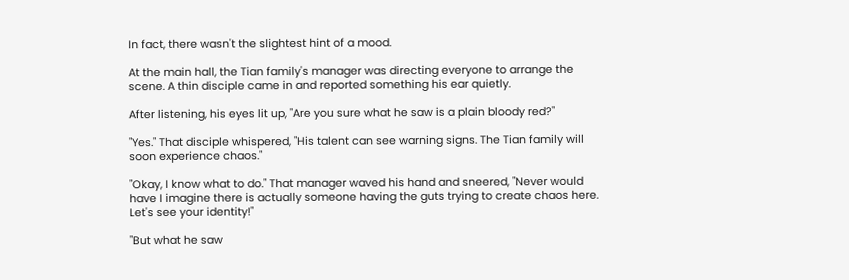In fact, there wasn't the slightest hint of a mood.

At the main hall, the Tian family's manager was directing everyone to arrange the scene. A thin disciple came in and reported something his ear quietly.

After listening, his eyes lit up, "Are you sure what he saw is a plain bloody red?"

"Yes." That disciple whispered, "His talent can see warning signs. The Tian family will soon experience chaos."

"Okay, I know what to do." That manager waved his hand and sneered, "Never would have I imagine there is actually someone having the guts trying to create chaos here. Let's see your identity!"

"But what he saw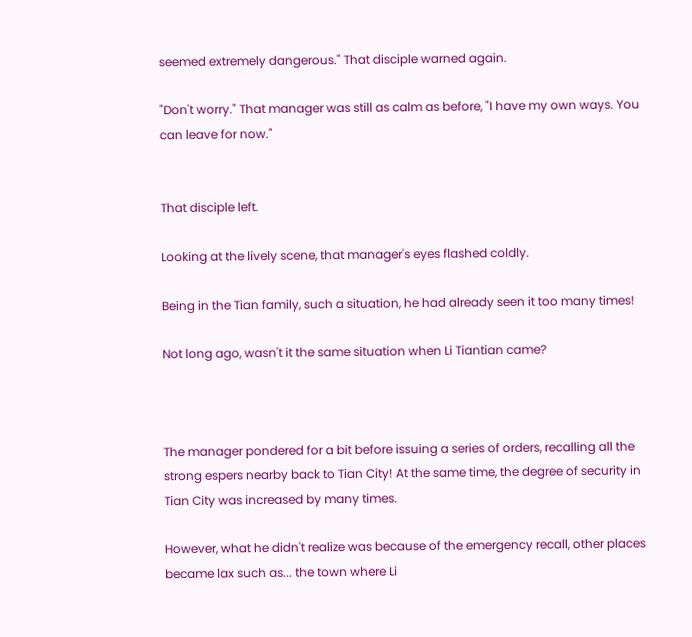seemed extremely dangerous." That disciple warned again.

"Don't worry." That manager was still as calm as before, "I have my own ways. You can leave for now."


That disciple left.

Looking at the lively scene, that manager's eyes flashed coldly.

Being in the Tian family, such a situation, he had already seen it too many times!

Not long ago, wasn't it the same situation when Li Tiantian came?



The manager pondered for a bit before issuing a series of orders, recalling all the strong espers nearby back to Tian City! At the same time, the degree of security in Tian City was increased by many times.

However, what he didn't realize was because of the emergency recall, other places became lax such as... the town where Li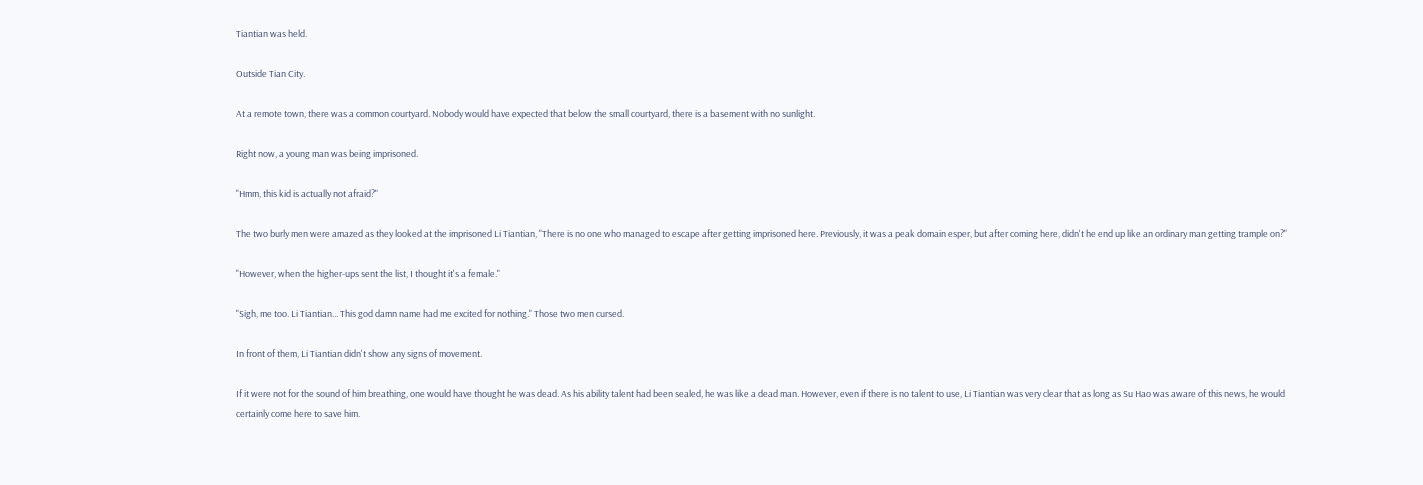Tiantian was held.

Outside Tian City.

At a remote town, there was a common courtyard. Nobody would have expected that below the small courtyard, there is a basement with no sunlight.

Right now, a young man was being imprisoned.

"Hmm, this kid is actually not afraid?"

The two burly men were amazed as they looked at the imprisoned Li Tiantian, "There is no one who managed to escape after getting imprisoned here. Previously, it was a peak domain esper, but after coming here, didn't he end up like an ordinary man getting trample on?"

"However, when the higher-ups sent the list, I thought it's a female."

"Sigh, me too. Li Tiantian... This god damn name had me excited for nothing." Those two men cursed.

In front of them, Li Tiantian didn't show any signs of movement.

If it were not for the sound of him breathing, one would have thought he was dead. As his ability talent had been sealed, he was like a dead man. However, even if there is no talent to use, Li Tiantian was very clear that as long as Su Hao was aware of this news, he would certainly come here to save him.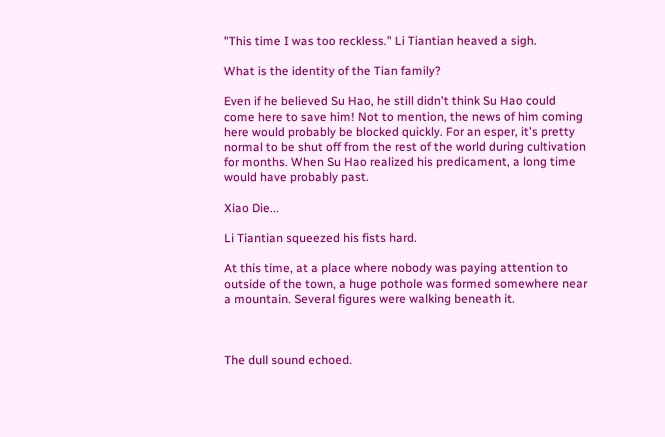"This time I was too reckless." Li Tiantian heaved a sigh.

What is the identity of the Tian family?

Even if he believed Su Hao, he still didn't think Su Hao could come here to save him! Not to mention, the news of him coming here would probably be blocked quickly. For an esper, it's pretty normal to be shut off from the rest of the world during cultivation for months. When Su Hao realized his predicament, a long time would have probably past.

Xiao Die...

Li Tiantian squeezed his fists hard.

At this time, at a place where nobody was paying attention to outside of the town, a huge pothole was formed somewhere near a mountain. Several figures were walking beneath it.



The dull sound echoed.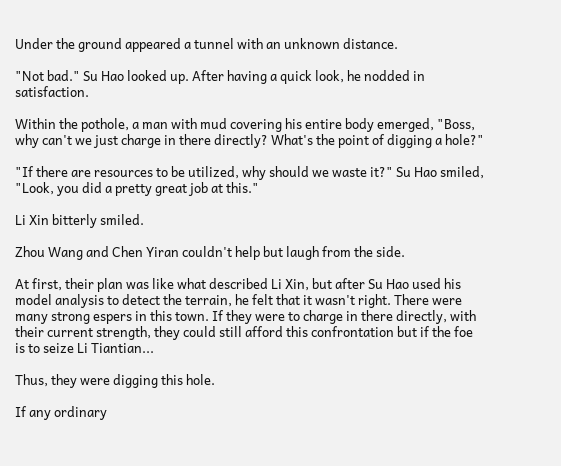Under the ground appeared a tunnel with an unknown distance.

"Not bad." Su Hao looked up. After having a quick look, he nodded in satisfaction.

Within the pothole, a man with mud covering his entire body emerged, "Boss, why can't we just charge in there directly? What's the point of digging a hole?"

"If there are resources to be utilized, why should we waste it?" Su Hao smiled, "Look, you did a pretty great job at this."

Li Xin bitterly smiled.

Zhou Wang and Chen Yiran couldn't help but laugh from the side.

At first, their plan was like what described Li Xin, but after Su Hao used his model analysis to detect the terrain, he felt that it wasn't right. There were many strong espers in this town. If they were to charge in there directly, with their current strength, they could still afford this confrontation but if the foe is to seize Li Tiantian...

Thus, they were digging this hole.

If any ordinary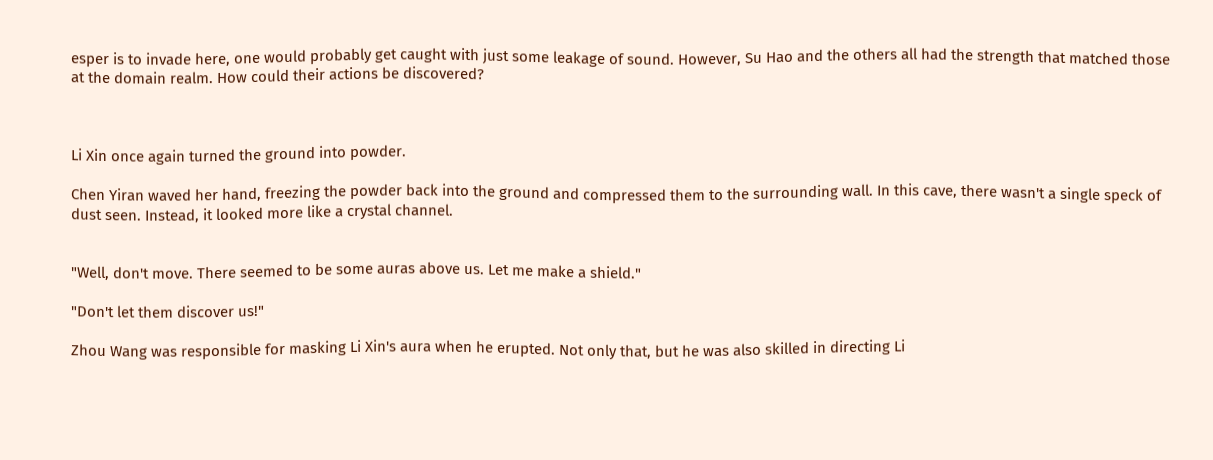esper is to invade here, one would probably get caught with just some leakage of sound. However, Su Hao and the others all had the strength that matched those at the domain realm. How could their actions be discovered?



Li Xin once again turned the ground into powder.

Chen Yiran waved her hand, freezing the powder back into the ground and compressed them to the surrounding wall. In this cave, there wasn't a single speck of dust seen. Instead, it looked more like a crystal channel.


"Well, don't move. There seemed to be some auras above us. Let me make a shield."

"Don't let them discover us!"

Zhou Wang was responsible for masking Li Xin's aura when he erupted. Not only that, but he was also skilled in directing Li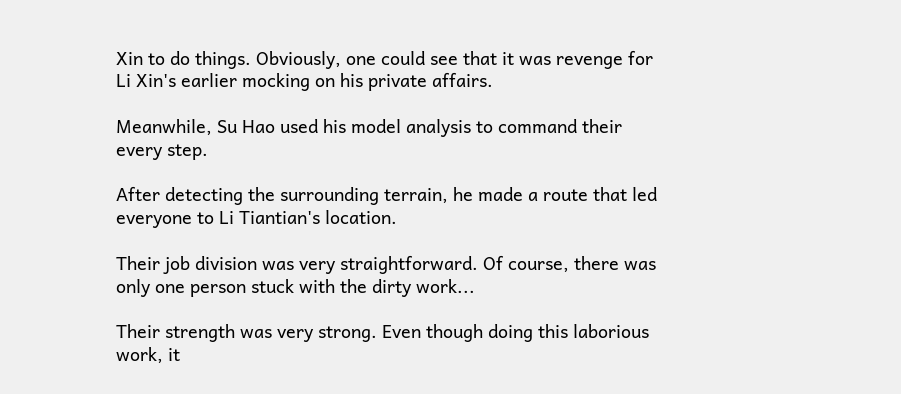Xin to do things. Obviously, one could see that it was revenge for Li Xin's earlier mocking on his private affairs.

Meanwhile, Su Hao used his model analysis to command their every step.

After detecting the surrounding terrain, he made a route that led everyone to Li Tiantian's location.

Their job division was very straightforward. Of course, there was only one person stuck with the dirty work...

Their strength was very strong. Even though doing this laborious work, it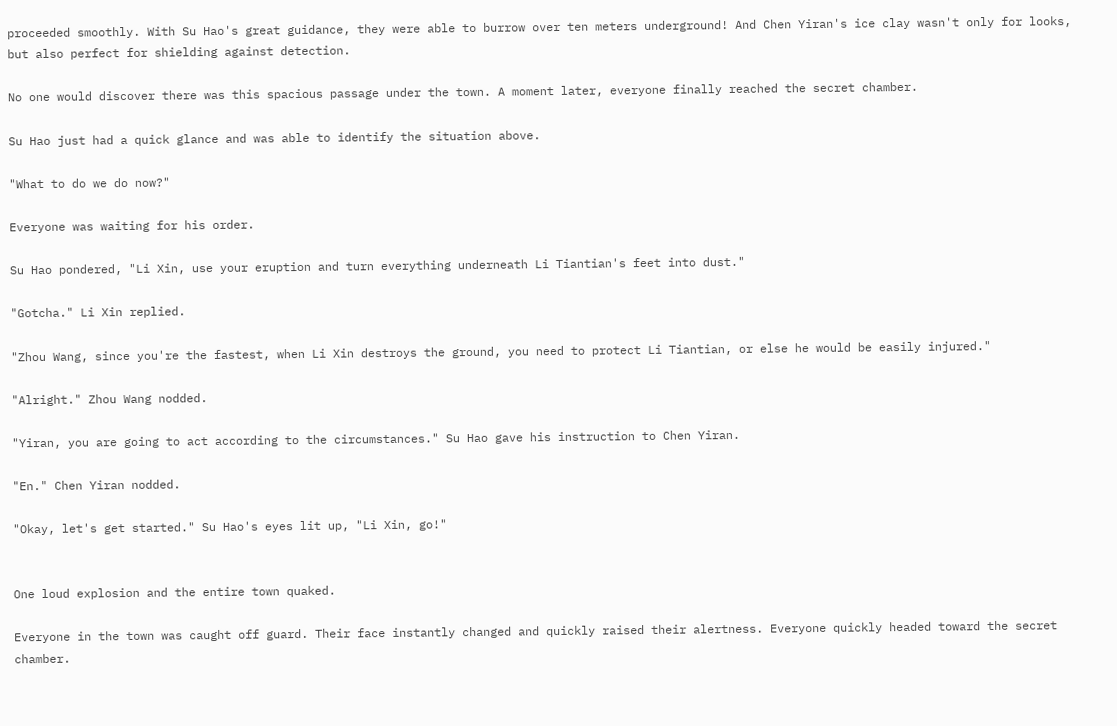proceeded smoothly. With Su Hao's great guidance, they were able to burrow over ten meters underground! And Chen Yiran's ice clay wasn't only for looks, but also perfect for shielding against detection.

No one would discover there was this spacious passage under the town. A moment later, everyone finally reached the secret chamber.

Su Hao just had a quick glance and was able to identify the situation above.

"What to do we do now?"

Everyone was waiting for his order.

Su Hao pondered, "Li Xin, use your eruption and turn everything underneath Li Tiantian's feet into dust."

"Gotcha." Li Xin replied.

"Zhou Wang, since you're the fastest, when Li Xin destroys the ground, you need to protect Li Tiantian, or else he would be easily injured."

"Alright." Zhou Wang nodded.

"Yiran, you are going to act according to the circumstances." Su Hao gave his instruction to Chen Yiran.

"En." Chen Yiran nodded.

"Okay, let's get started." Su Hao's eyes lit up, "Li Xin, go!"


One loud explosion and the entire town quaked.

Everyone in the town was caught off guard. Their face instantly changed and quickly raised their alertness. Everyone quickly headed toward the secret chamber.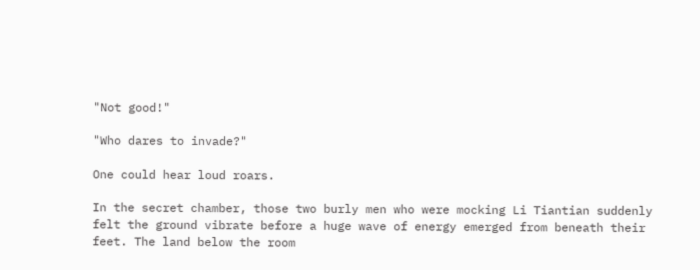"Not good!"

"Who dares to invade?"

One could hear loud roars.

In the secret chamber, those two burly men who were mocking Li Tiantian suddenly felt the ground vibrate before a huge wave of energy emerged from beneath their feet. The land below the room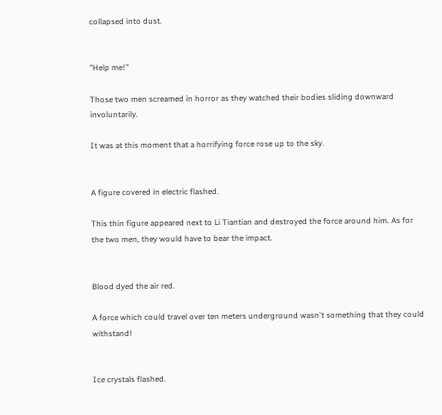collapsed into dust.


"Help me!"

Those two men screamed in horror as they watched their bodies sliding downward involuntarily.

It was at this moment that a horrifying force rose up to the sky.


A figure covered in electric flashed.

This thin figure appeared next to Li Tiantian and destroyed the force around him. As for the two men, they would have to bear the impact.


Blood dyed the air red.

A force which could travel over ten meters underground wasn't something that they could withstand!


Ice crystals flashed.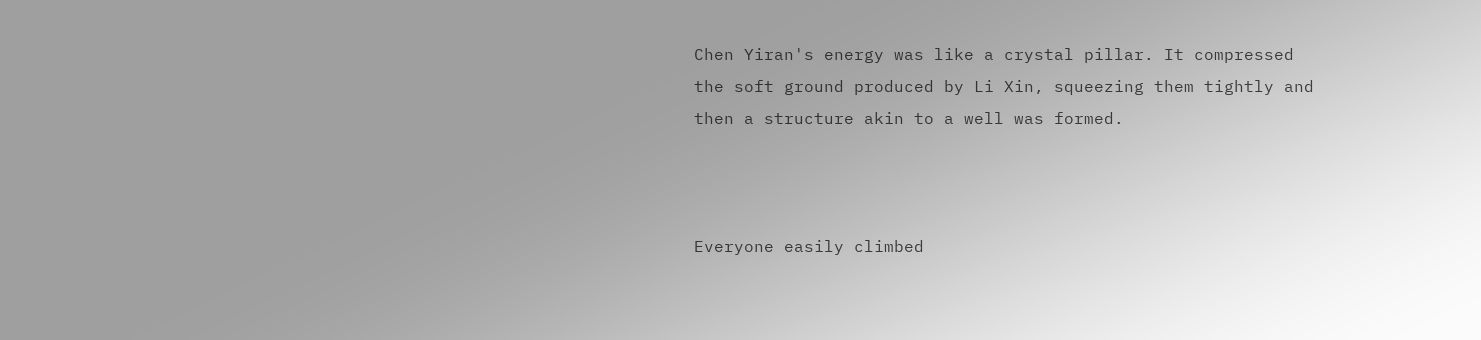Chen Yiran's energy was like a crystal pillar. It compressed the soft ground produced by Li Xin, squeezing them tightly and then a structure akin to a well was formed.



Everyone easily climbed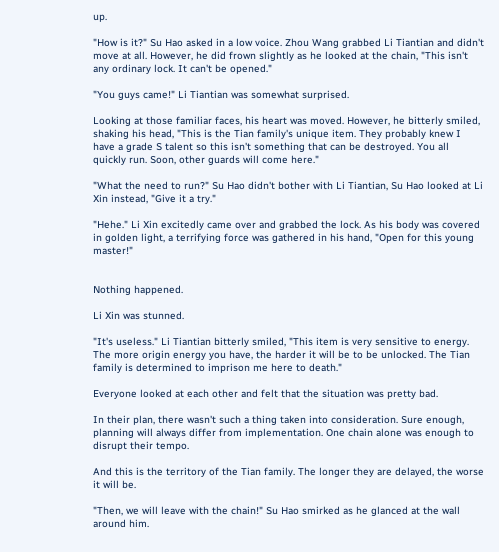up.

"How is it?" Su Hao asked in a low voice. Zhou Wang grabbed Li Tiantian and didn't move at all. However, he did frown slightly as he looked at the chain, "This isn't any ordinary lock. It can't be opened."

"You guys came!" Li Tiantian was somewhat surprised.

Looking at those familiar faces, his heart was moved. However, he bitterly smiled, shaking his head, "This is the Tian family's unique item. They probably knew I have a grade S talent so this isn't something that can be destroyed. You all quickly run. Soon, other guards will come here."

"What the need to run?" Su Hao didn't bother with Li Tiantian, Su Hao looked at Li Xin instead, "Give it a try."

"Hehe." Li Xin excitedly came over and grabbed the lock. As his body was covered in golden light, a terrifying force was gathered in his hand, "Open for this young master!"


Nothing happened.

Li Xin was stunned.

"It's useless." Li Tiantian bitterly smiled, "This item is very sensitive to energy. The more origin energy you have, the harder it will be to be unlocked. The Tian family is determined to imprison me here to death."

Everyone looked at each other and felt that the situation was pretty bad.

In their plan, there wasn't such a thing taken into consideration. Sure enough, planning will always differ from implementation. One chain alone was enough to disrupt their tempo.

And this is the territory of the Tian family. The longer they are delayed, the worse it will be.

"Then, we will leave with the chain!" Su Hao smirked as he glanced at the wall around him.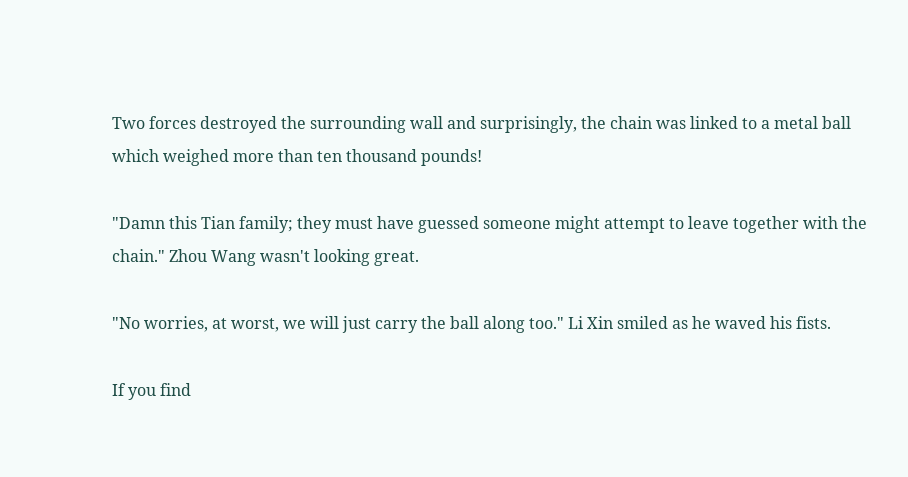Two forces destroyed the surrounding wall and surprisingly, the chain was linked to a metal ball which weighed more than ten thousand pounds!

"Damn this Tian family; they must have guessed someone might attempt to leave together with the chain." Zhou Wang wasn't looking great.

"No worries, at worst, we will just carry the ball along too." Li Xin smiled as he waved his fists.

If you find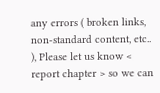any errors ( broken links, non-standard content, etc.. ), Please let us know < report chapter > so we can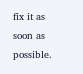fix it as soon as possible.